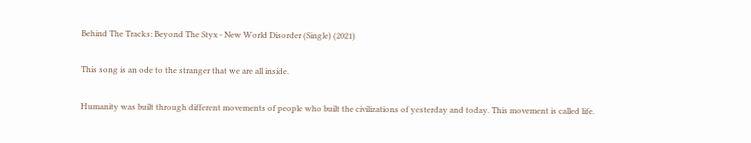Behind The Tracks: Beyond The Styx - New World Disorder (Single) (2021)

This song is an ode to the stranger that we are all inside.

Humanity was built through different movements of people who built the civilizations of yesterday and today. This movement is called life.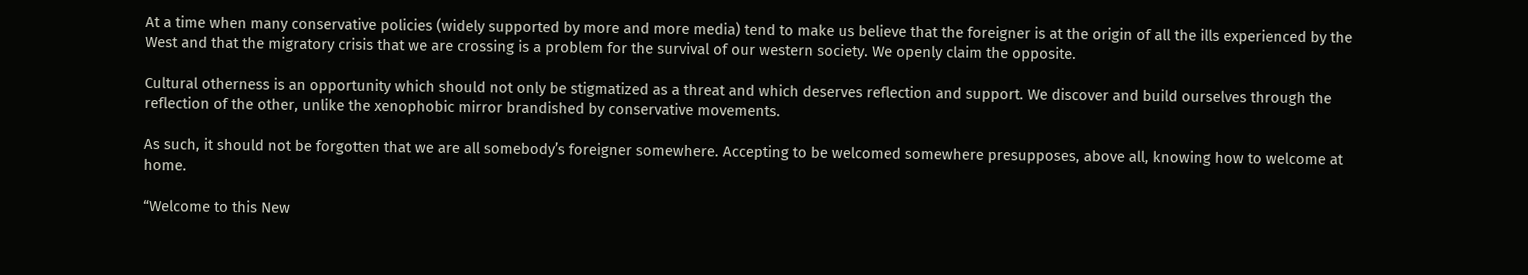At a time when many conservative policies (widely supported by more and more media) tend to make us believe that the foreigner is at the origin of all the ills experienced by the West and that the migratory crisis that we are crossing is a problem for the survival of our western society. We openly claim the opposite.

Cultural otherness is an opportunity which should not only be stigmatized as a threat and which deserves reflection and support. We discover and build ourselves through the reflection of the other, unlike the xenophobic mirror brandished by conservative movements.

As such, it should not be forgotten that we are all somebody’s foreigner somewhere. Accepting to be welcomed somewhere presupposes, above all, knowing how to welcome at home.

“Welcome to this New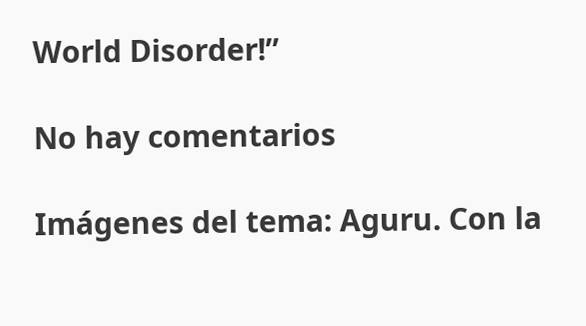World Disorder!”

No hay comentarios

Imágenes del tema: Aguru. Con la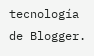tecnología de Blogger.